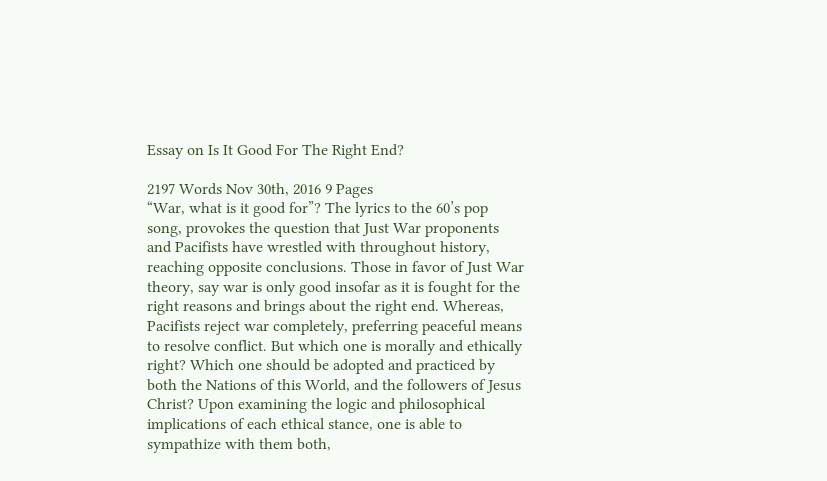Essay on Is It Good For The Right End?

2197 Words Nov 30th, 2016 9 Pages
“War, what is it good for”? The lyrics to the 60’s pop song, provokes the question that Just War proponents and Pacifists have wrestled with throughout history, reaching opposite conclusions. Those in favor of Just War theory, say war is only good insofar as it is fought for the right reasons and brings about the right end. Whereas, Pacifists reject war completely, preferring peaceful means to resolve conflict. But which one is morally and ethically right? Which one should be adopted and practiced by both the Nations of this World, and the followers of Jesus Christ? Upon examining the logic and philosophical implications of each ethical stance, one is able to sympathize with them both,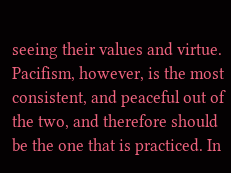seeing their values and virtue. Pacifism, however, is the most consistent, and peaceful out of the two, and therefore should be the one that is practiced. In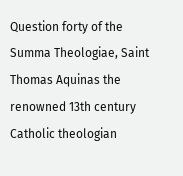Question forty of the Summa Theologiae, Saint Thomas Aquinas the renowned 13th century Catholic theologian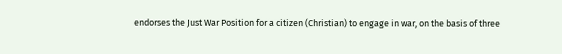endorses the Just War Position for a citizen (Christian) to engage in war, on the basis of three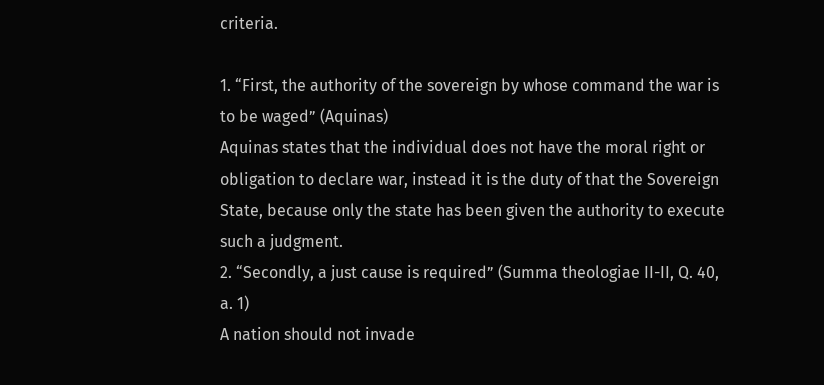criteria.

1. “First, the authority of the sovereign by whose command the war is to be waged” (Aquinas)
Aquinas states that the individual does not have the moral right or obligation to declare war, instead it is the duty of that the Sovereign State, because only the state has been given the authority to execute such a judgment.
2. “Secondly, a just cause is required” (Summa theologiae II-II, Q. 40, a. 1)
A nation should not invade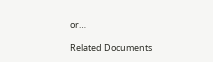or…

Related Documents